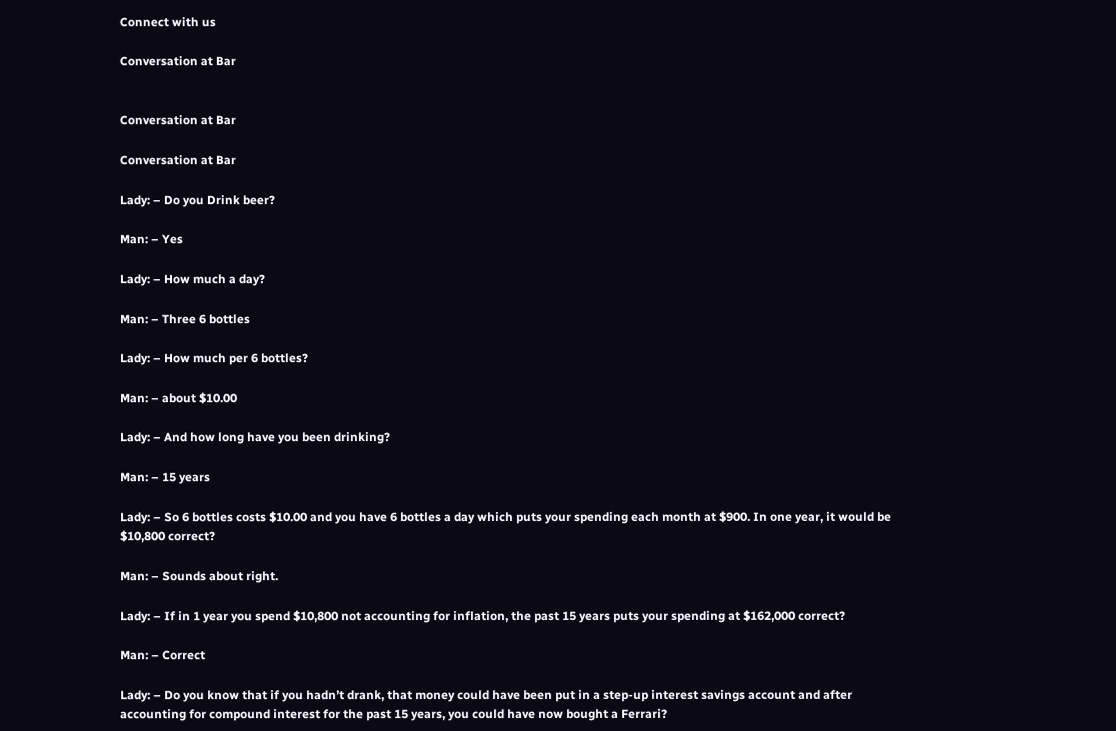Connect with us

Conversation at Bar


Conversation at Bar

Conversation at Bar

Lady: – Do you Drink beer?

Man: – Yes

Lady: – How much a day?

Man: – Three 6 bottles

Lady: – How much per 6 bottles?

Man: – about $10.00

Lady: – And how long have you been drinking?

Man: – 15 years

Lady: – So 6 bottles costs $10.00 and you have 6 bottles a day which puts your spending each month at $900. In one year, it would be $10,800 correct?

Man: – Sounds about right.

Lady: – If in 1 year you spend $10,800 not accounting for inflation, the past 15 years puts your spending at $162,000 correct?

Man: – Correct

Lady: – Do you know that if you hadn’t drank, that money could have been put in a step-up interest savings account and after accounting for compound interest for the past 15 years, you could have now bought a Ferrari?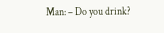Man: – Do you drink?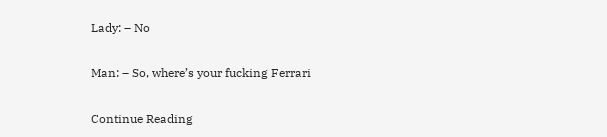Lady: – No

Man: – So, where’s your fucking Ferrari

Continue Reading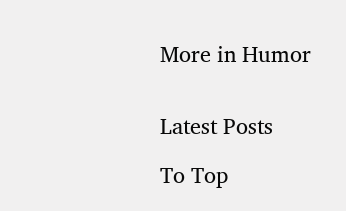More in Humor


Latest Posts

To Top